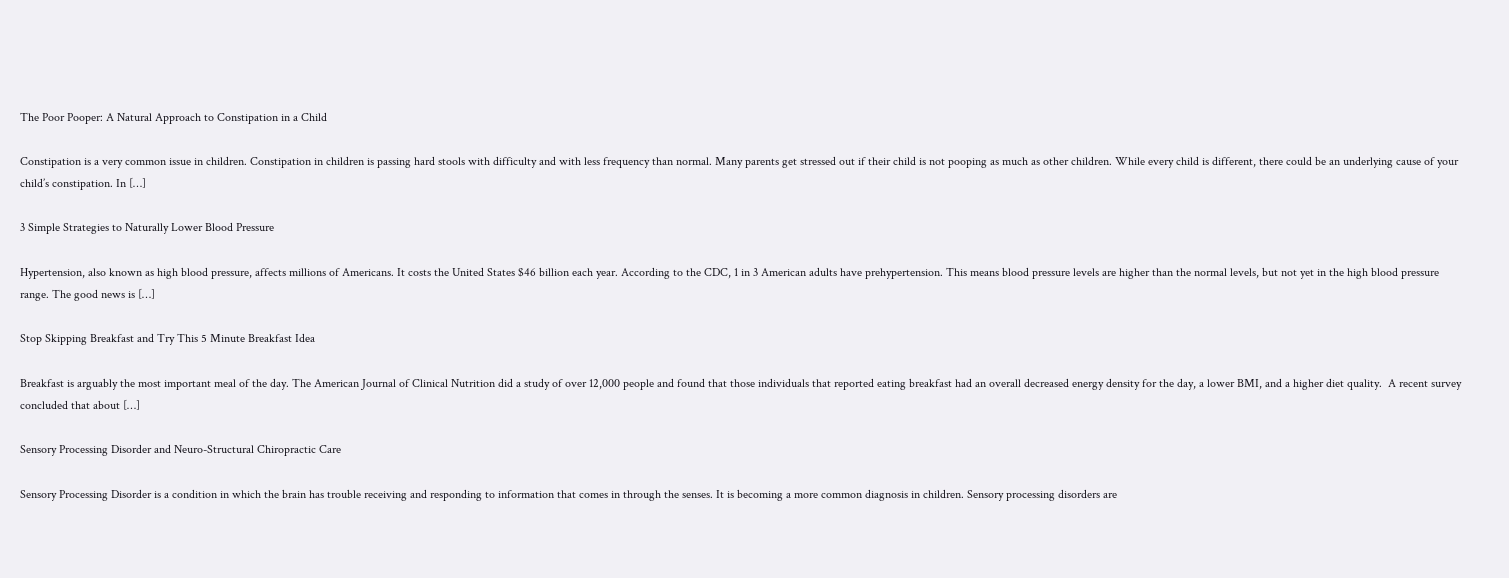The Poor Pooper: A Natural Approach to Constipation in a Child

Constipation is a very common issue in children. Constipation in children is passing hard stools with difficulty and with less frequency than normal. Many parents get stressed out if their child is not pooping as much as other children. While every child is different, there could be an underlying cause of your child’s constipation. In […]

3 Simple Strategies to Naturally Lower Blood Pressure

Hypertension, also known as high blood pressure, affects millions of Americans. It costs the United States $46 billion each year. According to the CDC, 1 in 3 American adults have prehypertension. This means blood pressure levels are higher than the normal levels, but not yet in the high blood pressure range. The good news is […]

Stop Skipping Breakfast and Try This 5 Minute Breakfast Idea

Breakfast is arguably the most important meal of the day. The American Journal of Clinical Nutrition did a study of over 12,000 people and found that those individuals that reported eating breakfast had an overall decreased energy density for the day, a lower BMI, and a higher diet quality.  A recent survey concluded that about […]

Sensory Processing Disorder and Neuro-Structural Chiropractic Care

Sensory Processing Disorder is a condition in which the brain has trouble receiving and responding to information that comes in through the senses. It is becoming a more common diagnosis in children. Sensory processing disorders are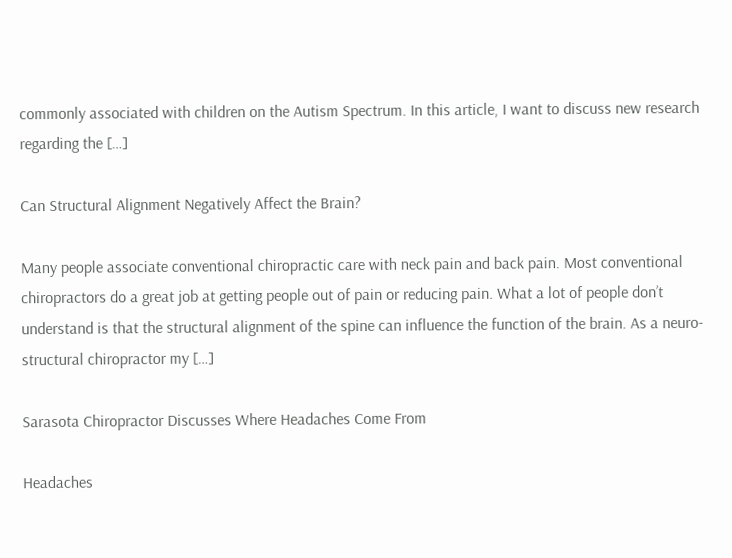commonly associated with children on the Autism Spectrum. In this article, I want to discuss new research regarding the […]

Can Structural Alignment Negatively Affect the Brain?

Many people associate conventional chiropractic care with neck pain and back pain. Most conventional chiropractors do a great job at getting people out of pain or reducing pain. What a lot of people don’t understand is that the structural alignment of the spine can influence the function of the brain. As a neuro-structural chiropractor my […]

Sarasota Chiropractor Discusses Where Headaches Come From

Headaches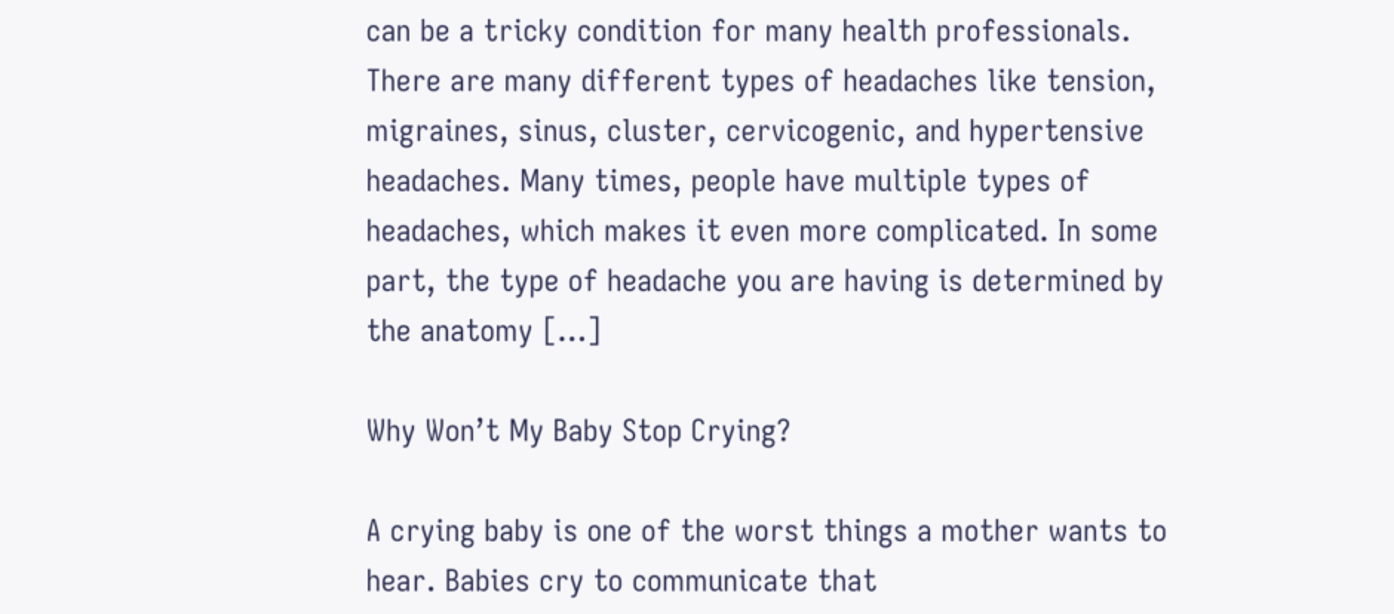can be a tricky condition for many health professionals. There are many different types of headaches like tension, migraines, sinus, cluster, cervicogenic, and hypertensive headaches. Many times, people have multiple types of headaches, which makes it even more complicated. In some part, the type of headache you are having is determined by the anatomy […]

Why Won’t My Baby Stop Crying?

A crying baby is one of the worst things a mother wants to hear. Babies cry to communicate that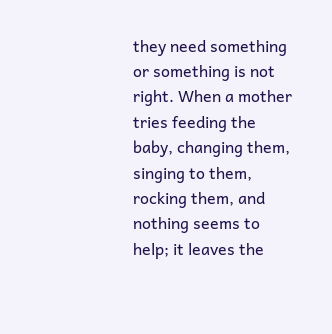they need something or something is not right. When a mother tries feeding the baby, changing them, singing to them, rocking them, and nothing seems to help; it leaves the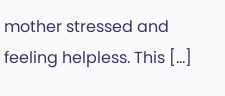mother stressed and feeling helpless. This […]